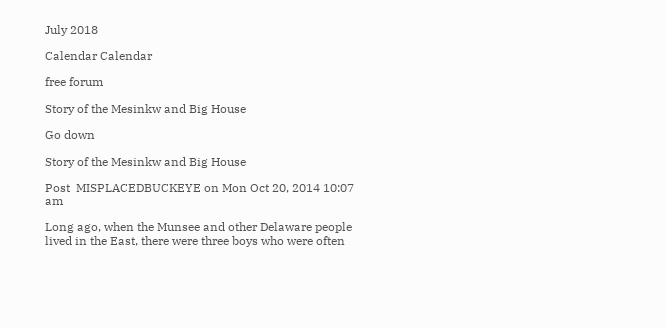July 2018

Calendar Calendar

free forum

Story of the Mesinkw and Big House

Go down

Story of the Mesinkw and Big House

Post  MISPLACEDBUCKEYE on Mon Oct 20, 2014 10:07 am

Long ago, when the Munsee and other Delaware people lived in the East, there were three boys who were often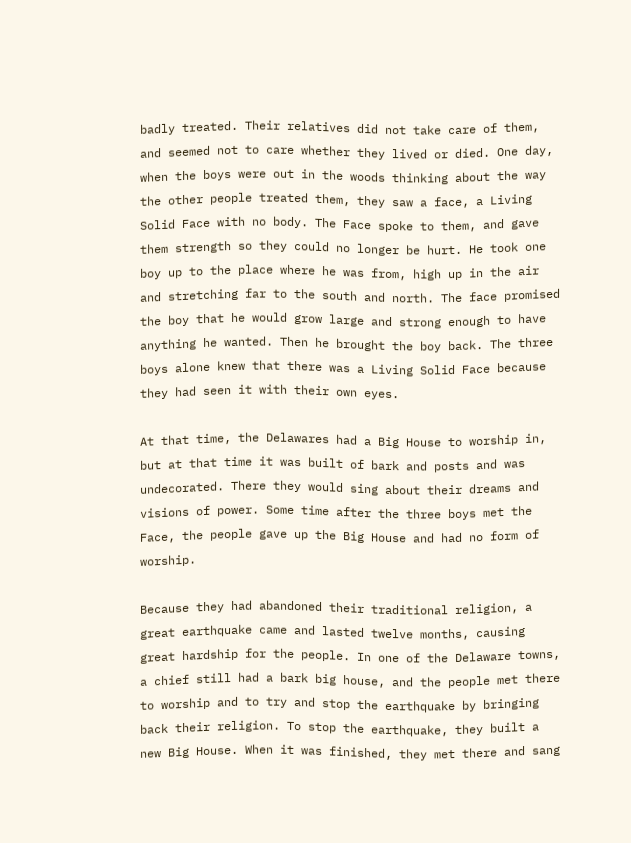badly treated. Their relatives did not take care of them, and seemed not to care whether they lived or died. One day, when the boys were out in the woods thinking about the way the other people treated them, they saw a face, a Living Solid Face with no body. The Face spoke to them, and gave them strength so they could no longer be hurt. He took one boy up to the place where he was from, high up in the air and stretching far to the south and north. The face promised the boy that he would grow large and strong enough to have anything he wanted. Then he brought the boy back. The three boys alone knew that there was a Living Solid Face because they had seen it with their own eyes.

At that time, the Delawares had a Big House to worship in, but at that time it was built of bark and posts and was undecorated. There they would sing about their dreams and visions of power. Some time after the three boys met the Face, the people gave up the Big House and had no form of worship.

Because they had abandoned their traditional religion, a great earthquake came and lasted twelve months, causing great hardship for the people. In one of the Delaware towns, a chief still had a bark big house, and the people met there to worship and to try and stop the earthquake by bringing back their religion. To stop the earthquake, they built a new Big House. When it was finished, they met there and sang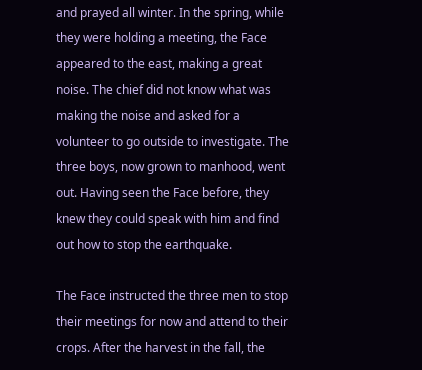and prayed all winter. In the spring, while they were holding a meeting, the Face appeared to the east, making a great noise. The chief did not know what was making the noise and asked for a volunteer to go outside to investigate. The three boys, now grown to manhood, went out. Having seen the Face before, they knew they could speak with him and find out how to stop the earthquake.

The Face instructed the three men to stop their meetings for now and attend to their crops. After the harvest in the fall, the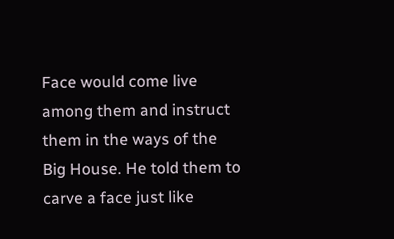Face would come live among them and instruct them in the ways of the Big House. He told them to carve a face just like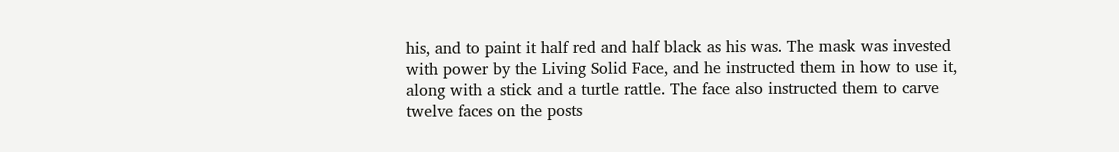his, and to paint it half red and half black as his was. The mask was invested with power by the Living Solid Face, and he instructed them in how to use it, along with a stick and a turtle rattle. The face also instructed them to carve twelve faces on the posts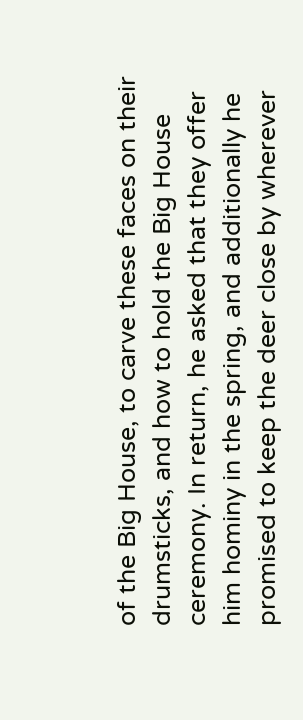of the Big House, to carve these faces on their drumsticks, and how to hold the Big House ceremony. In return, he asked that they offer him hominy in the spring, and additionally he promised to keep the deer close by wherever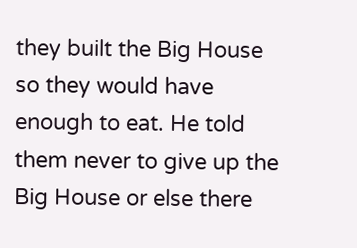they built the Big House so they would have enough to eat. He told them never to give up the Big House or else there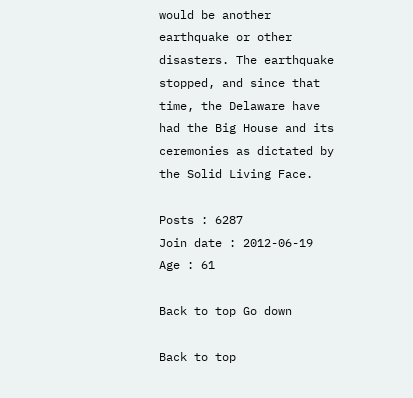would be another earthquake or other disasters. The earthquake stopped, and since that time, the Delaware have had the Big House and its ceremonies as dictated by the Solid Living Face.

Posts : 6287
Join date : 2012-06-19
Age : 61

Back to top Go down

Back to top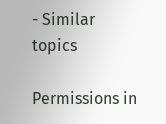- Similar topics

Permissions in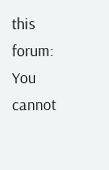this forum:
You cannot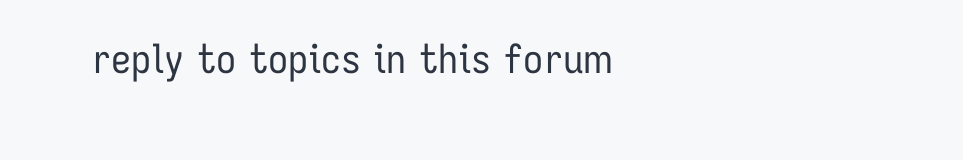reply to topics in this forum